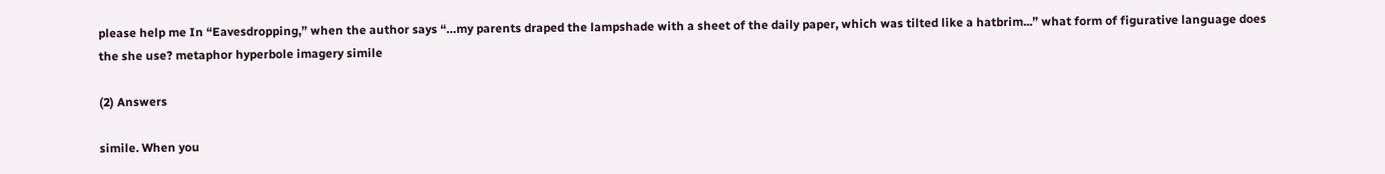please help me In “Eavesdropping,” when the author says “…my parents draped the lampshade with a sheet of the daily paper, which was tilted like a hatbrim...” what form of figurative language does the she use? metaphor hyperbole imagery simile

(2) Answers

simile. When you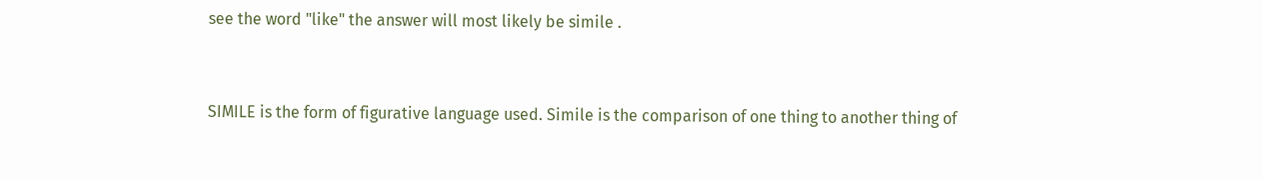see the word "like" the answer will most likely be simile .


SIMILE is the form of figurative language used. Simile is the comparison of one thing to another thing of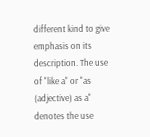different kind to give emphasis on its description. The use of "like a" or "as (adjective) as a" denotes the use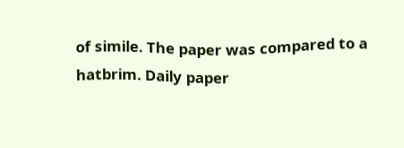of simile. The paper was compared to a hatbrim. Daily paper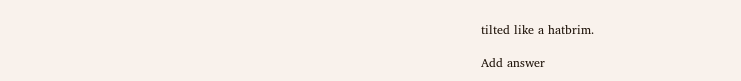tilted like a hatbrim.

Add answer